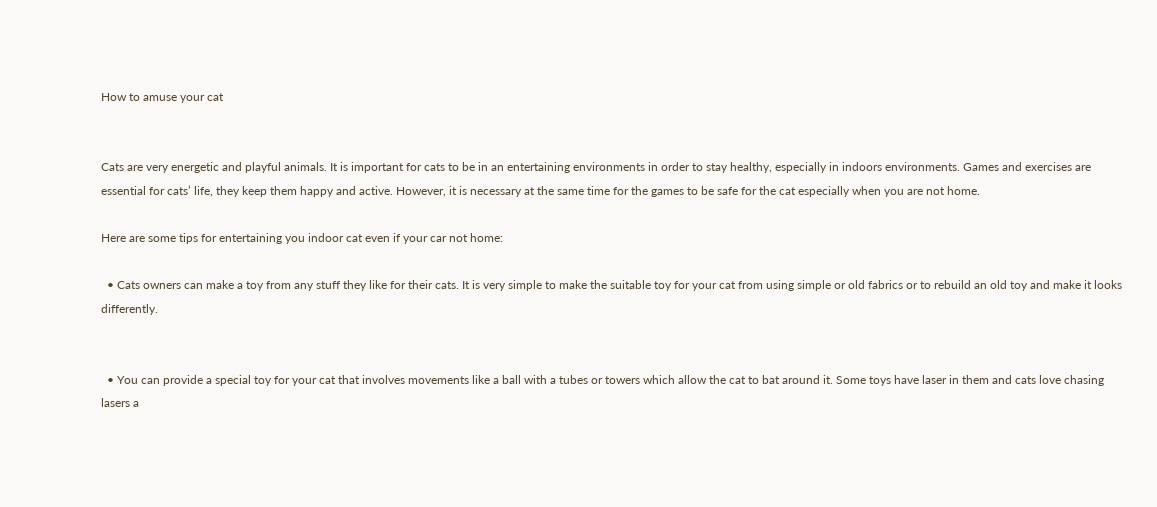How to amuse your cat


Cats are very energetic and playful animals. It is important for cats to be in an entertaining environments in order to stay healthy, especially in indoors environments. Games and exercises are essential for cats’ life, they keep them happy and active. However, it is necessary at the same time for the games to be safe for the cat especially when you are not home.

Here are some tips for entertaining you indoor cat even if your car not home:

  • Cats owners can make a toy from any stuff they like for their cats. It is very simple to make the suitable toy for your cat from using simple or old fabrics or to rebuild an old toy and make it looks differently.


  • You can provide a special toy for your cat that involves movements like a ball with a tubes or towers which allow the cat to bat around it. Some toys have laser in them and cats love chasing lasers a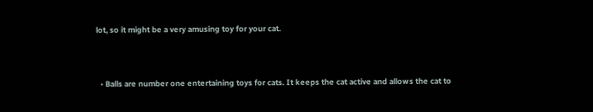lot, so it might be a very amusing toy for your cat.


  • Balls are number one entertaining toys for cats. It keeps the cat active and allows the cat to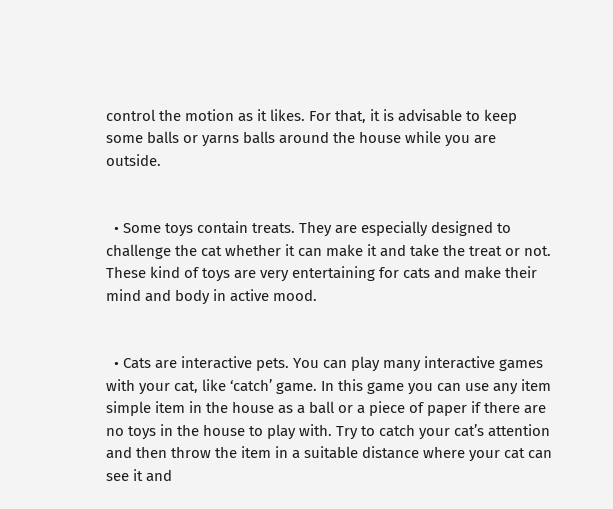control the motion as it likes. For that, it is advisable to keep some balls or yarns balls around the house while you are outside.


  • Some toys contain treats. They are especially designed to challenge the cat whether it can make it and take the treat or not. These kind of toys are very entertaining for cats and make their mind and body in active mood.


  • Cats are interactive pets. You can play many interactive games with your cat, like ‘catch’ game. In this game you can use any item simple item in the house as a ball or a piece of paper if there are no toys in the house to play with. Try to catch your cat’s attention and then throw the item in a suitable distance where your cat can see it and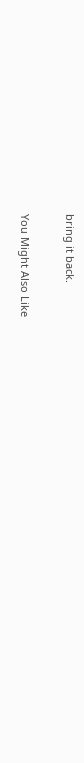bring it back.

You Might Also Like